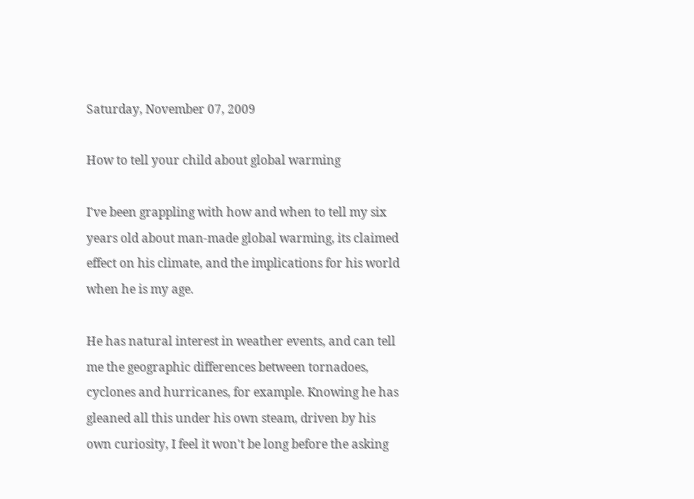Saturday, November 07, 2009

How to tell your child about global warming

I've been grappling with how and when to tell my six years old about man-made global warming, its claimed effect on his climate, and the implications for his world when he is my age.

He has natural interest in weather events, and can tell me the geographic differences between tornadoes, cyclones and hurricanes, for example. Knowing he has gleaned all this under his own steam, driven by his own curiosity, I feel it won't be long before the asking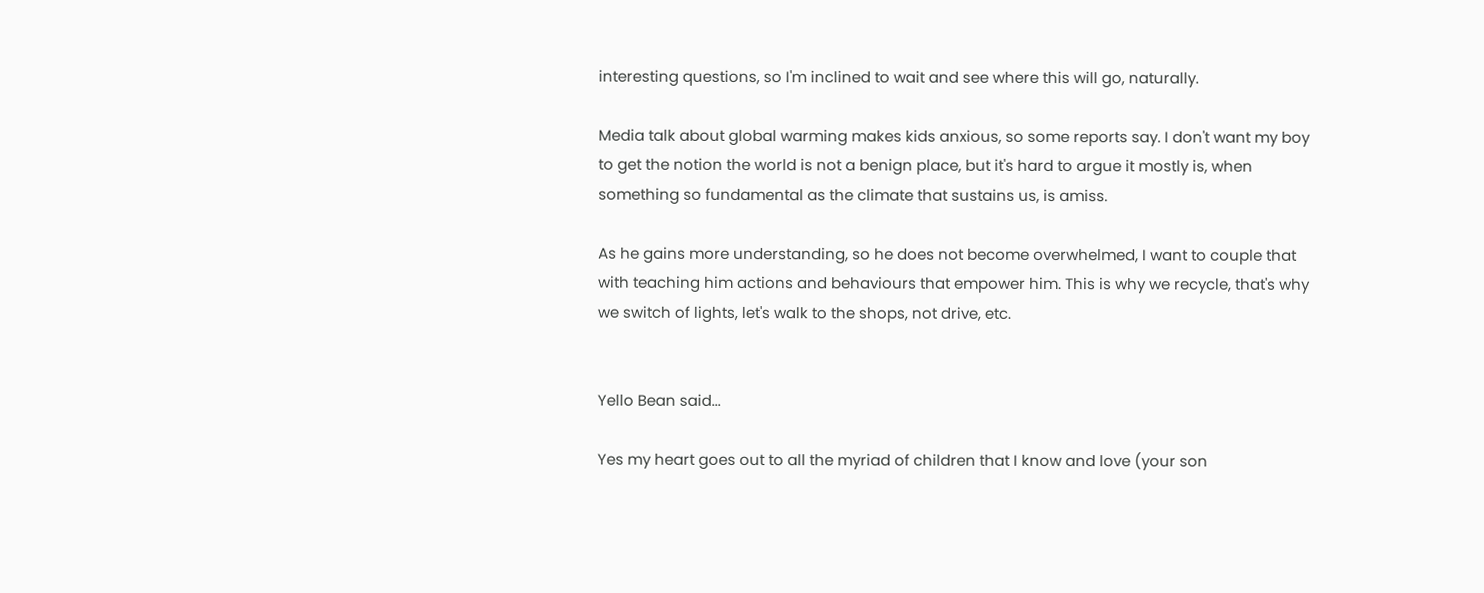interesting questions, so I'm inclined to wait and see where this will go, naturally.

Media talk about global warming makes kids anxious, so some reports say. I don't want my boy to get the notion the world is not a benign place, but it's hard to argue it mostly is, when something so fundamental as the climate that sustains us, is amiss.

As he gains more understanding, so he does not become overwhelmed, I want to couple that with teaching him actions and behaviours that empower him. This is why we recycle, that's why we switch of lights, let's walk to the shops, not drive, etc.


Yello Bean said...

Yes my heart goes out to all the myriad of children that I know and love (your son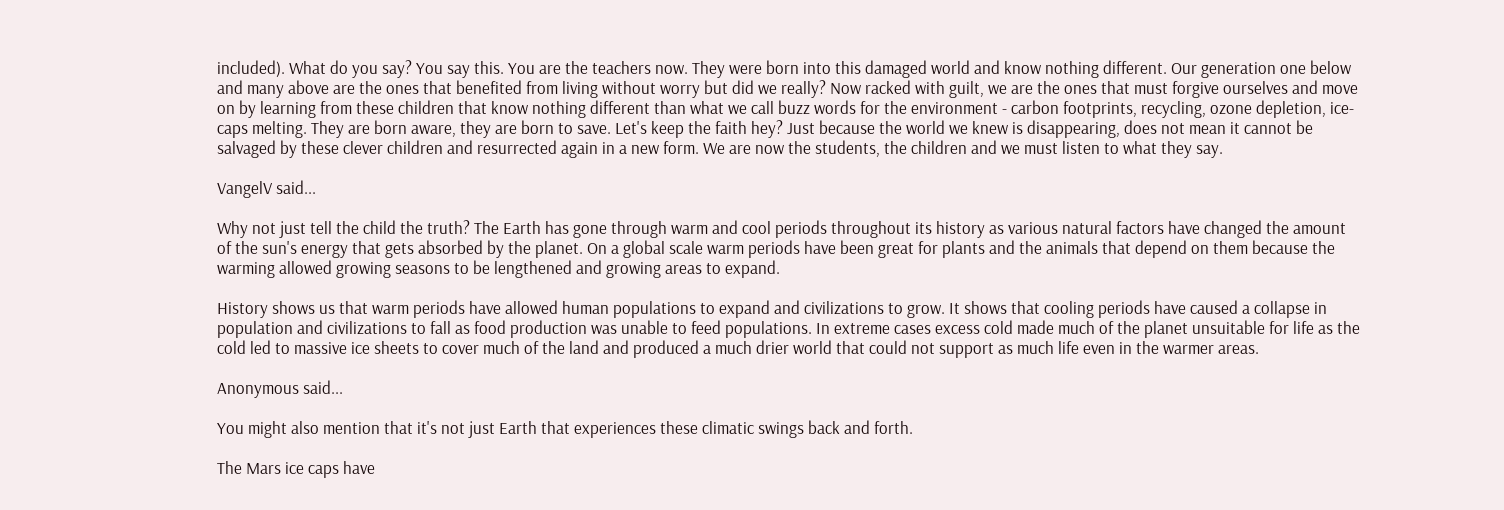included). What do you say? You say this. You are the teachers now. They were born into this damaged world and know nothing different. Our generation one below and many above are the ones that benefited from living without worry but did we really? Now racked with guilt, we are the ones that must forgive ourselves and move on by learning from these children that know nothing different than what we call buzz words for the environment - carbon footprints, recycling, ozone depletion, ice-caps melting. They are born aware, they are born to save. Let's keep the faith hey? Just because the world we knew is disappearing, does not mean it cannot be salvaged by these clever children and resurrected again in a new form. We are now the students, the children and we must listen to what they say.

VangelV said...

Why not just tell the child the truth? The Earth has gone through warm and cool periods throughout its history as various natural factors have changed the amount of the sun's energy that gets absorbed by the planet. On a global scale warm periods have been great for plants and the animals that depend on them because the warming allowed growing seasons to be lengthened and growing areas to expand.

History shows us that warm periods have allowed human populations to expand and civilizations to grow. It shows that cooling periods have caused a collapse in population and civilizations to fall as food production was unable to feed populations. In extreme cases excess cold made much of the planet unsuitable for life as the cold led to massive ice sheets to cover much of the land and produced a much drier world that could not support as much life even in the warmer areas.

Anonymous said...

You might also mention that it's not just Earth that experiences these climatic swings back and forth.

The Mars ice caps have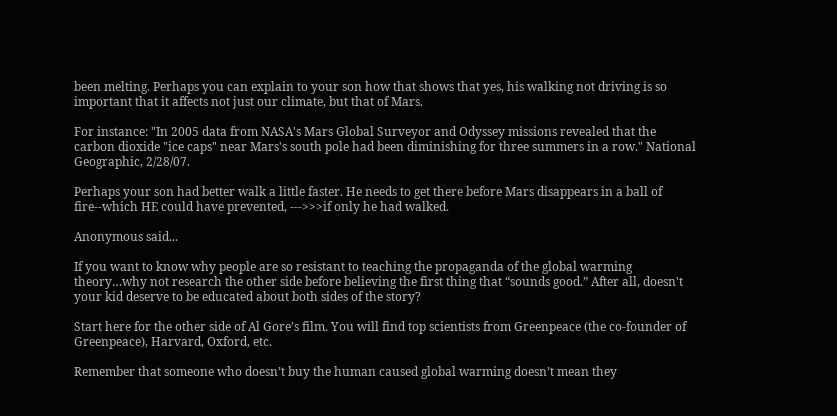been melting. Perhaps you can explain to your son how that shows that yes, his walking not driving is so important that it affects not just our climate, but that of Mars.

For instance: "In 2005 data from NASA's Mars Global Surveyor and Odyssey missions revealed that the carbon dioxide "ice caps" near Mars's south pole had been diminishing for three summers in a row." National Geographic, 2/28/07.

Perhaps your son had better walk a little faster. He needs to get there before Mars disappears in a ball of fire--which HE could have prevented, --->>>if only he had walked.

Anonymous said...

If you want to know why people are so resistant to teaching the propaganda of the global warming theory…why not research the other side before believing the first thing that “sounds good.” After all, doesn't your kid deserve to be educated about both sides of the story?

Start here for the other side of Al Gore’s film. You will find top scientists from Greenpeace (the co-founder of Greenpeace), Harvard, Oxford, etc.

Remember that someone who doesn’t buy the human caused global warming doesn’t mean they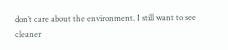don’t care about the environment. I still want to see cleaner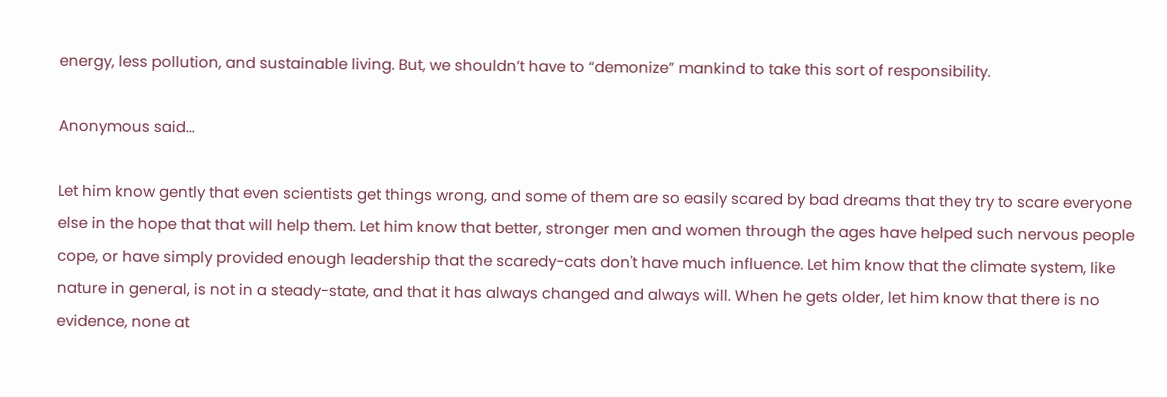energy, less pollution, and sustainable living. But, we shouldn’t have to “demonize” mankind to take this sort of responsibility.

Anonymous said...

Let him know gently that even scientists get things wrong, and some of them are so easily scared by bad dreams that they try to scare everyone else in the hope that that will help them. Let him know that better, stronger men and women through the ages have helped such nervous people cope, or have simply provided enough leadership that the scaredy-cats don't have much influence. Let him know that the climate system, like nature in general, is not in a steady-state, and that it has always changed and always will. When he gets older, let him know that there is no evidence, none at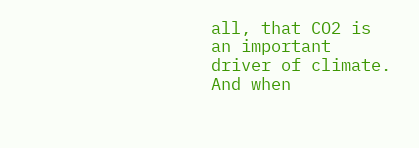all, that CO2 is an important driver of climate. And when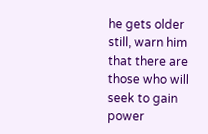he gets older still, warn him that there are those who will seek to gain power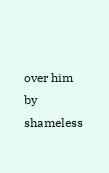over him by shameless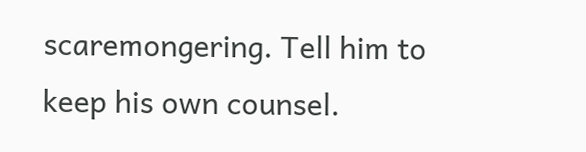scaremongering. Tell him to keep his own counsel.